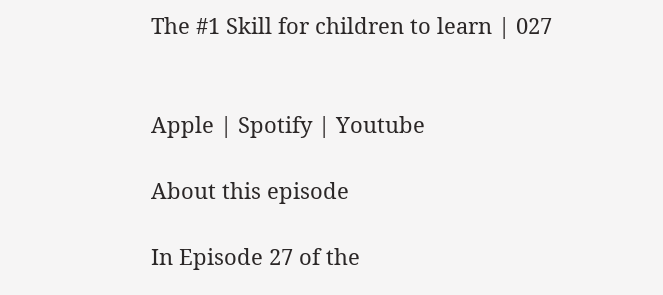The #1 Skill for children to learn | 027


Apple | Spotify | Youtube

About this episode

In Episode 27 of the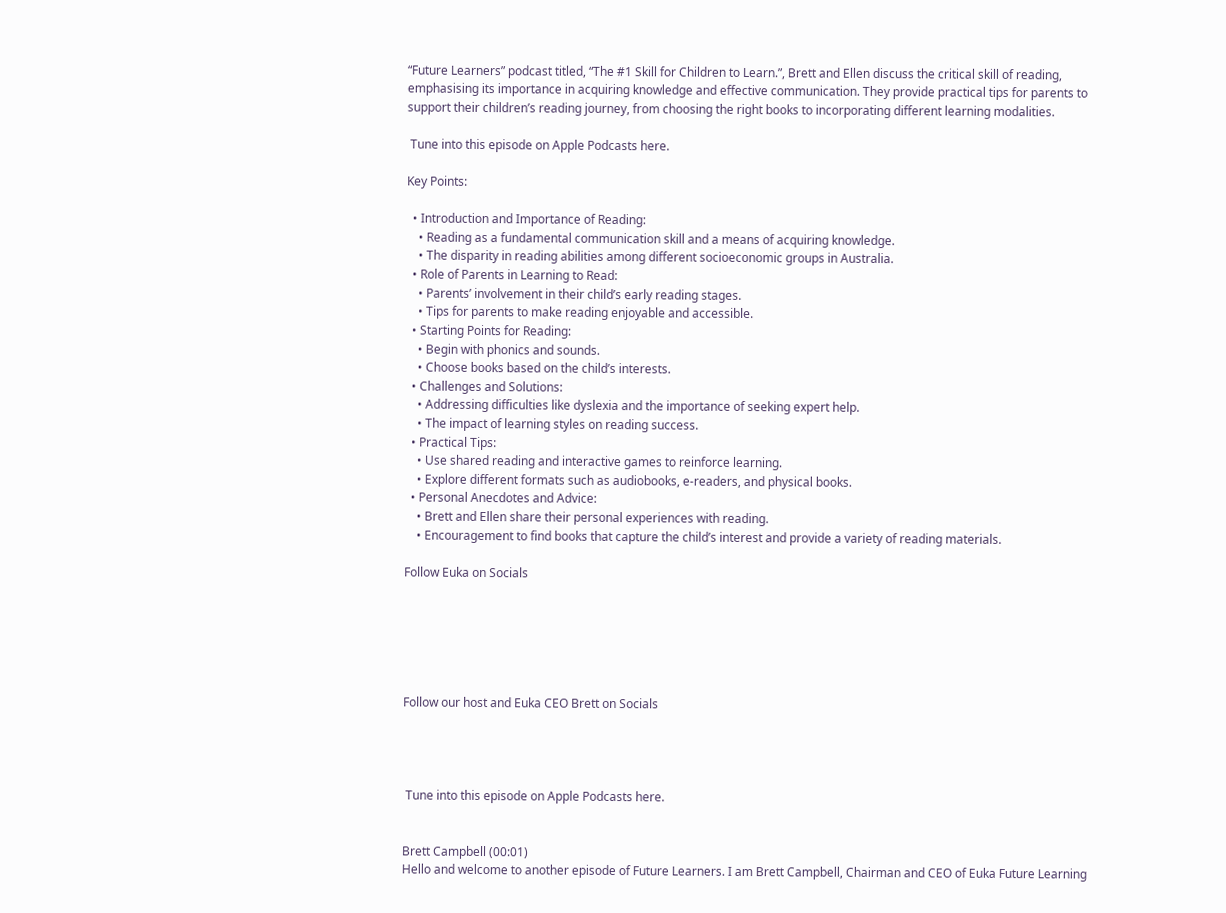“Future Learners” podcast titled, “The #1 Skill for Children to Learn.”, Brett and Ellen discuss the critical skill of reading, emphasising its importance in acquiring knowledge and effective communication. They provide practical tips for parents to support their children’s reading journey, from choosing the right books to incorporating different learning modalities.

 Tune into this episode on Apple Podcasts here.

Key Points:

  • Introduction and Importance of Reading:
    • Reading as a fundamental communication skill and a means of acquiring knowledge.
    • The disparity in reading abilities among different socioeconomic groups in Australia.
  • Role of Parents in Learning to Read:
    • Parents’ involvement in their child’s early reading stages.
    • Tips for parents to make reading enjoyable and accessible.
  • Starting Points for Reading:
    • Begin with phonics and sounds.
    • Choose books based on the child’s interests.
  • Challenges and Solutions:
    • Addressing difficulties like dyslexia and the importance of seeking expert help.
    • The impact of learning styles on reading success.
  • Practical Tips:
    • Use shared reading and interactive games to reinforce learning.
    • Explore different formats such as audiobooks, e-readers, and physical books.
  • Personal Anecdotes and Advice:
    • Brett and Ellen share their personal experiences with reading.
    • Encouragement to find books that capture the child’s interest and provide a variety of reading materials.

Follow Euka on Socials






Follow our host and Euka CEO Brett on Socials




 Tune into this episode on Apple Podcasts here.


Brett Campbell (00:01)
Hello and welcome to another episode of Future Learners. I am Brett Campbell, Chairman and CEO of Euka Future Learning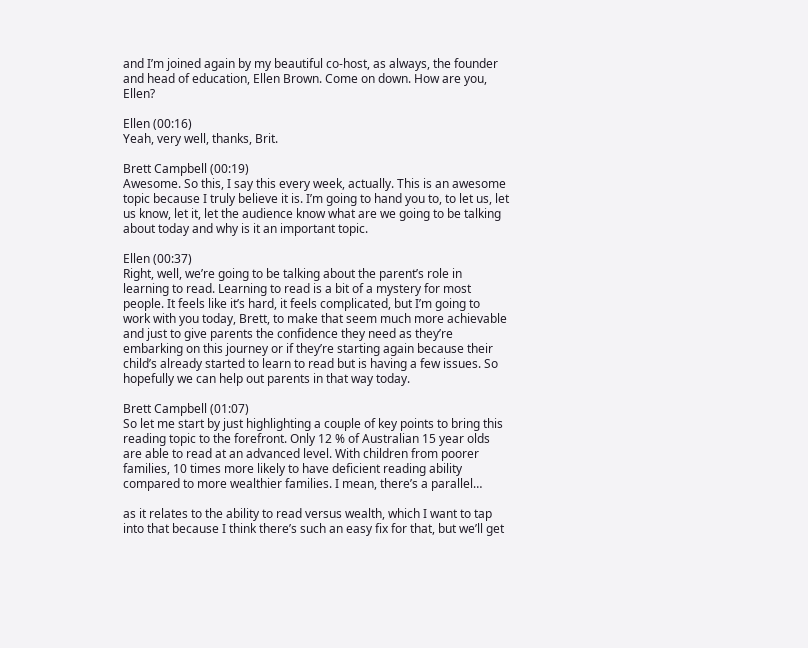and I’m joined again by my beautiful co-host, as always, the founder and head of education, Ellen Brown. Come on down. How are you, Ellen?

Ellen (00:16)
Yeah, very well, thanks, Brit.

Brett Campbell (00:19)
Awesome. So this, I say this every week, actually. This is an awesome topic because I truly believe it is. I’m going to hand you to, to let us, let us know, let it, let the audience know what are we going to be talking about today and why is it an important topic.

Ellen (00:37)
Right, well, we’re going to be talking about the parent’s role in learning to read. Learning to read is a bit of a mystery for most people. It feels like it’s hard, it feels complicated, but I’m going to work with you today, Brett, to make that seem much more achievable and just to give parents the confidence they need as they’re embarking on this journey or if they’re starting again because their child’s already started to learn to read but is having a few issues. So hopefully we can help out parents in that way today.

Brett Campbell (01:07)
So let me start by just highlighting a couple of key points to bring this reading topic to the forefront. Only 12 % of Australian 15 year olds are able to read at an advanced level. With children from poorer families, 10 times more likely to have deficient reading ability compared to more wealthier families. I mean, there’s a parallel…

as it relates to the ability to read versus wealth, which I want to tap into that because I think there’s such an easy fix for that, but we’ll get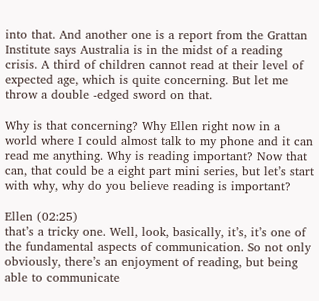into that. And another one is a report from the Grattan Institute says Australia is in the midst of a reading crisis. A third of children cannot read at their level of expected age, which is quite concerning. But let me throw a double -edged sword on that.

Why is that concerning? Why Ellen right now in a world where I could almost talk to my phone and it can read me anything. Why is reading important? Now that can, that could be a eight part mini series, but let’s start with why, why do you believe reading is important?

Ellen (02:25)
that’s a tricky one. Well, look, basically, it’s, it’s one of the fundamental aspects of communication. So not only obviously, there’s an enjoyment of reading, but being able to communicate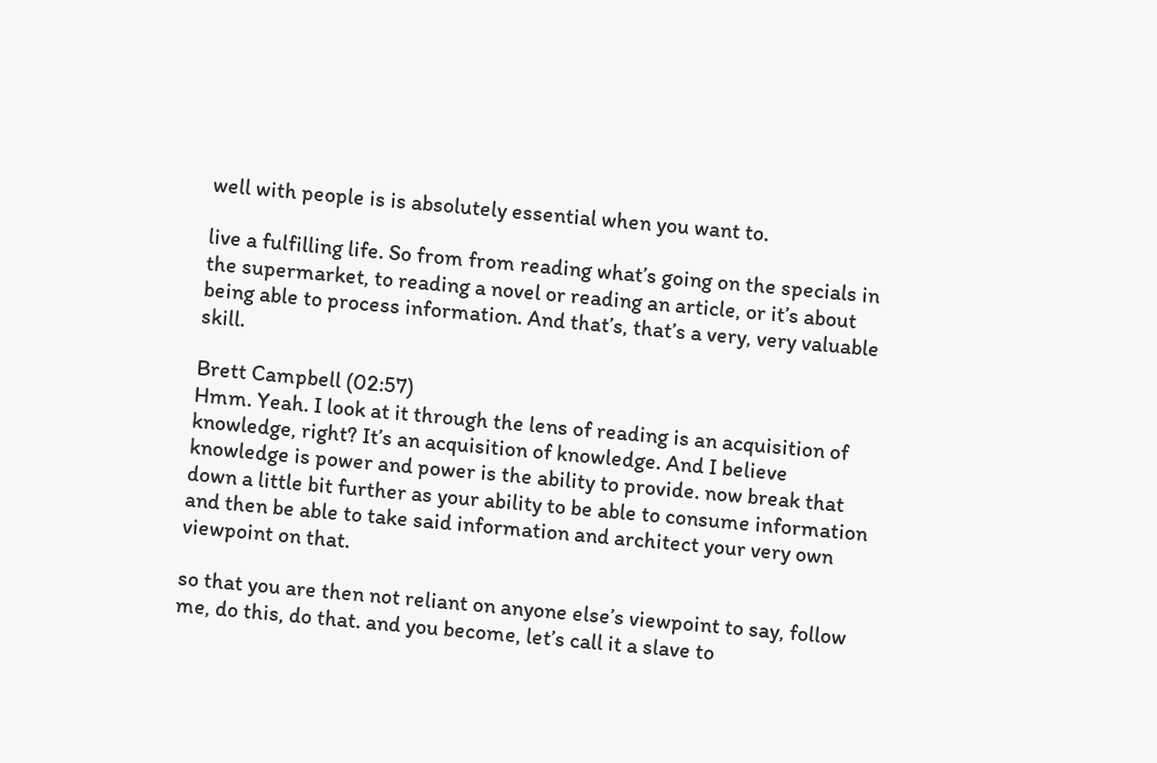well with people is is absolutely essential when you want to.

live a fulfilling life. So from from reading what’s going on the specials in the supermarket, to reading a novel or reading an article, or it’s about being able to process information. And that’s, that’s a very, very valuable skill.

Brett Campbell (02:57)
Hmm. Yeah. I look at it through the lens of reading is an acquisition of knowledge, right? It’s an acquisition of knowledge. And I believe knowledge is power and power is the ability to provide. now break that down a little bit further as your ability to be able to consume information and then be able to take said information and architect your very own viewpoint on that.

so that you are then not reliant on anyone else’s viewpoint to say, follow me, do this, do that. and you become, let’s call it a slave to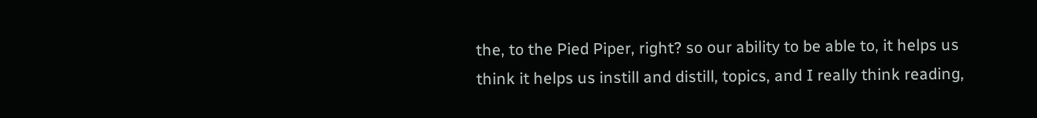the, to the Pied Piper, right? so our ability to be able to, it helps us think it helps us instill and distill, topics, and I really think reading,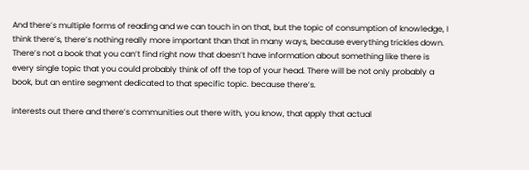And there’s multiple forms of reading and we can touch in on that, but the topic of consumption of knowledge, I think there’s, there’s nothing really more important than that in many ways, because everything trickles down. There’s not a book that you can’t find right now that doesn’t have information about something like there is every single topic that you could probably think of off the top of your head. There will be not only probably a book, but an entire segment dedicated to that specific topic. because there’s.

interests out there and there’s communities out there with, you know, that apply that actual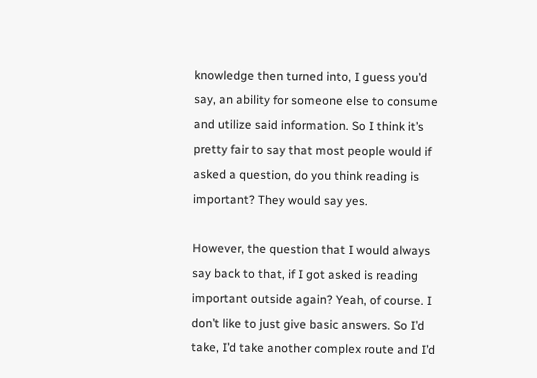knowledge then turned into, I guess you’d say, an ability for someone else to consume and utilize said information. So I think it’s pretty fair to say that most people would if asked a question, do you think reading is important? They would say yes.

However, the question that I would always say back to that, if I got asked is reading important outside again? Yeah, of course. I don’t like to just give basic answers. So I’d take, I’d take another complex route and I’d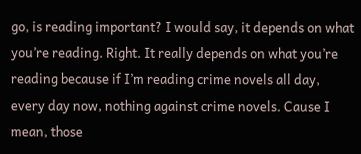go, is reading important? I would say, it depends on what you’re reading. Right. It really depends on what you’re reading because if I’m reading crime novels all day, every day now, nothing against crime novels. Cause I mean, those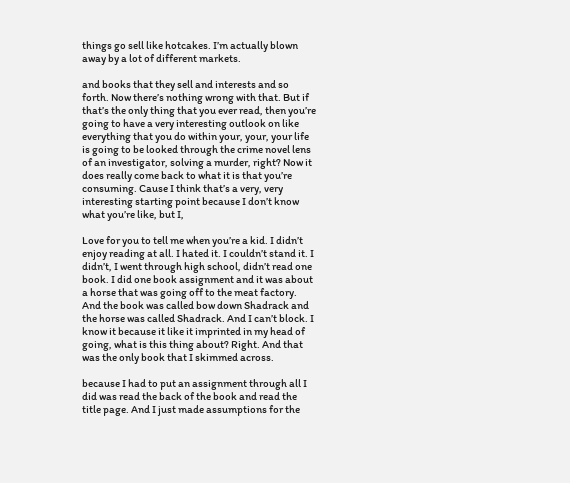things go sell like hotcakes. I’m actually blown away by a lot of different markets.

and books that they sell and interests and so forth. Now there’s nothing wrong with that. But if that’s the only thing that you ever read, then you’re going to have a very interesting outlook on like everything that you do within your, your, your life is going to be looked through the crime novel lens of an investigator, solving a murder, right? Now it does really come back to what it is that you’re consuming. Cause I think that’s a very, very interesting starting point because I don’t know what you’re like, but I,

Love for you to tell me when you’re a kid. I didn’t enjoy reading at all. I hated it. I couldn’t stand it. I didn’t, I went through high school, didn’t read one book. I did one book assignment and it was about a horse that was going off to the meat factory. And the book was called bow down Shadrack and the horse was called Shadrack. And I can’t block. I know it because it like it imprinted in my head of going, what is this thing about? Right. And that was the only book that I skimmed across.

because I had to put an assignment through all I did was read the back of the book and read the title page. And I just made assumptions for the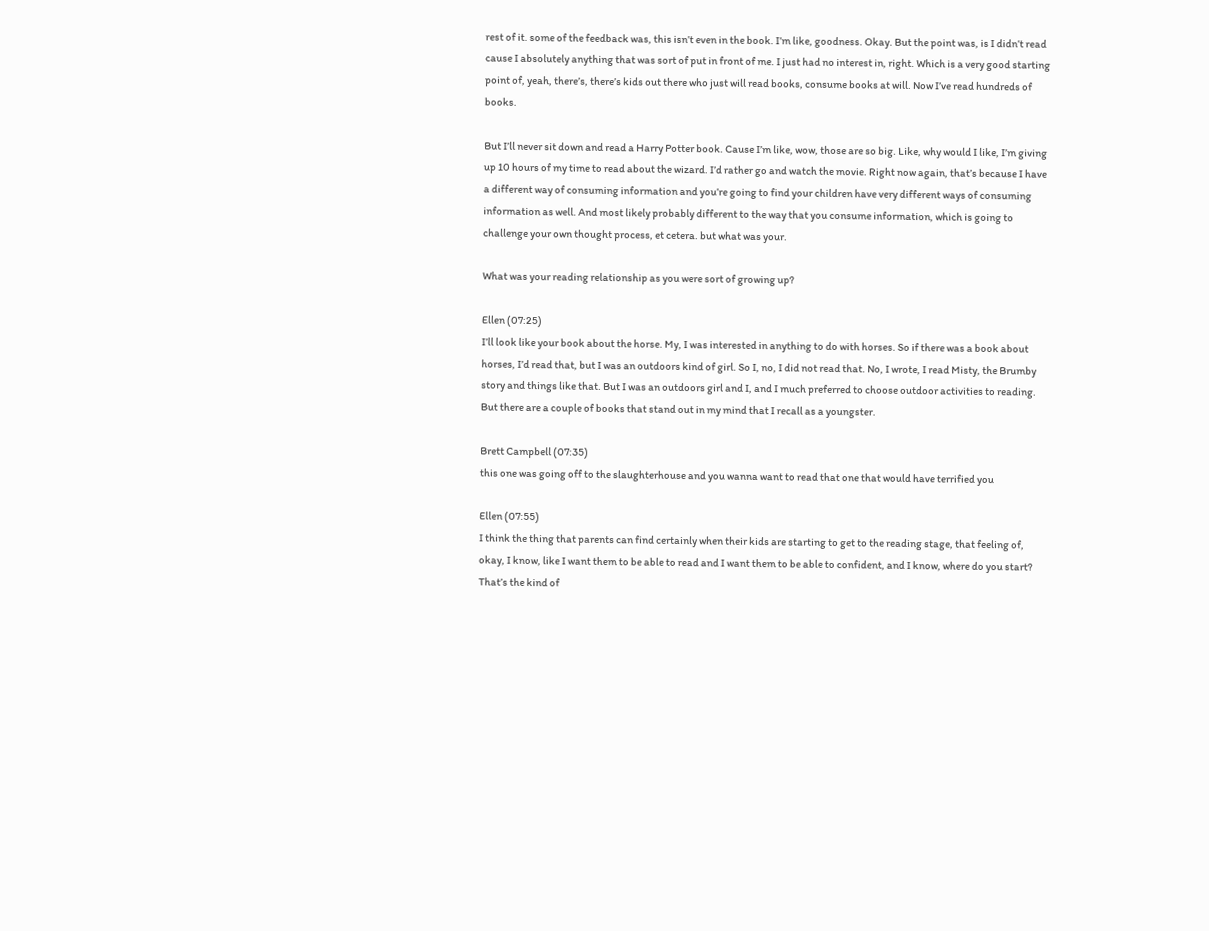rest of it. some of the feedback was, this isn’t even in the book. I’m like, goodness. Okay. But the point was, is I didn’t read cause I absolutely anything that was sort of put in front of me. I just had no interest in, right. Which is a very good starting point of, yeah, there’s, there’s kids out there who just will read books, consume books at will. Now I’ve read hundreds of books.

But I’ll never sit down and read a Harry Potter book. Cause I’m like, wow, those are so big. Like, why would I like, I’m giving up 10 hours of my time to read about the wizard. I’d rather go and watch the movie. Right now again, that’s because I have a different way of consuming information and you’re going to find your children have very different ways of consuming information as well. And most likely probably different to the way that you consume information, which is going to challenge your own thought process, et cetera. but what was your.

What was your reading relationship as you were sort of growing up?

Ellen (07:25)
I’ll look like your book about the horse. My, I was interested in anything to do with horses. So if there was a book about horses, I’d read that, but I was an outdoors kind of girl. So I, no, I did not read that. No, I wrote, I read Misty, the Brumby story and things like that. But I was an outdoors girl and I, and I much preferred to choose outdoor activities to reading. But there are a couple of books that stand out in my mind that I recall as a youngster.

Brett Campbell (07:35)
this one was going off to the slaughterhouse and you wanna want to read that one that would have terrified you

Ellen (07:55)
I think the thing that parents can find certainly when their kids are starting to get to the reading stage, that feeling of, okay, I know, like I want them to be able to read and I want them to be able to confident, and I know, where do you start? That’s the kind of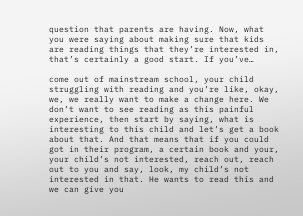question that parents are having. Now, what you were saying about making sure that kids are reading things that they’re interested in, that’s certainly a good start. If you’ve…

come out of mainstream school, your child struggling with reading and you’re like, okay, we, we really want to make a change here. We don’t want to see reading as this painful experience, then start by saying, what is interesting to this child and let’s get a book about that. And that means that if you could got in their program, a certain book and your, your child’s not interested, reach out, reach out to you and say, look, my child’s not interested in that. He wants to read this and we can give you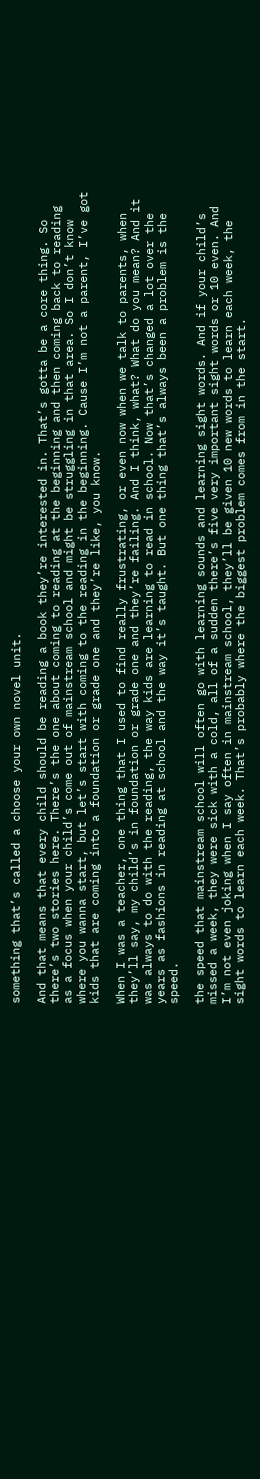something that’s called a choose your own novel unit.

And that means that every child should be reading a book they’re interested in. That’s gotta be a core thing. So there’s two stories here. There’s the one about coming to reading at the beginning and then coming back to reading as a focus when your child’s come out of mainstream school and might be struggling in that area. So I don’t know where you wanna start, but let’s start with coming to the reading in the beginning. Cause I’m not a parent, I’ve got kids that are coming into a foundation or grade one and they’re like, you know.

When I was a teacher, one thing that I used to find really frustrating, or even now when we talk to parents, when they’ll say, my child’s in foundation or grade one and they’re failing. And I think, what? What do you mean? And it was always to do with the reading, the way kids are learning to read in school. Now that’s changed a lot over the years as fashions in reading at school and the way it’s taught. But one thing that’s always been a problem is the speed.

the speed that mainstream school will often go with learning sounds and learning sight words. And if your child’s missed a week, they were sick with a cold, all of a sudden there’s five very important sight words or 10 even. And I’m not even joking when I say often in mainstream school, they’ll be given 10 new words to learn each week, the sight words to learn each week. That’s probably where the biggest problem comes from in the start.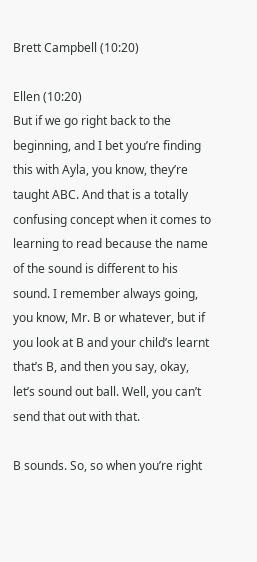Brett Campbell (10:20)

Ellen (10:20)
But if we go right back to the beginning, and I bet you’re finding this with Ayla, you know, they’re taught ABC. And that is a totally confusing concept when it comes to learning to read because the name of the sound is different to his sound. I remember always going, you know, Mr. B or whatever, but if you look at B and your child’s learnt that’s B, and then you say, okay, let’s sound out ball. Well, you can’t send that out with that.

B sounds. So, so when you’re right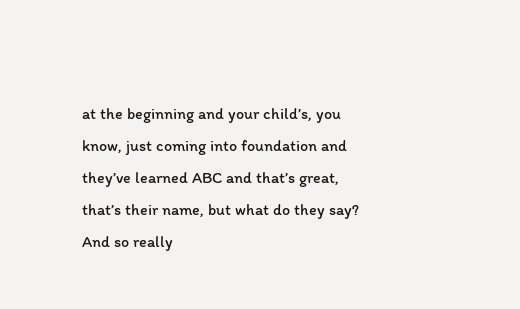at the beginning and your child’s, you know, just coming into foundation and they’ve learned ABC and that’s great, that’s their name, but what do they say? And so really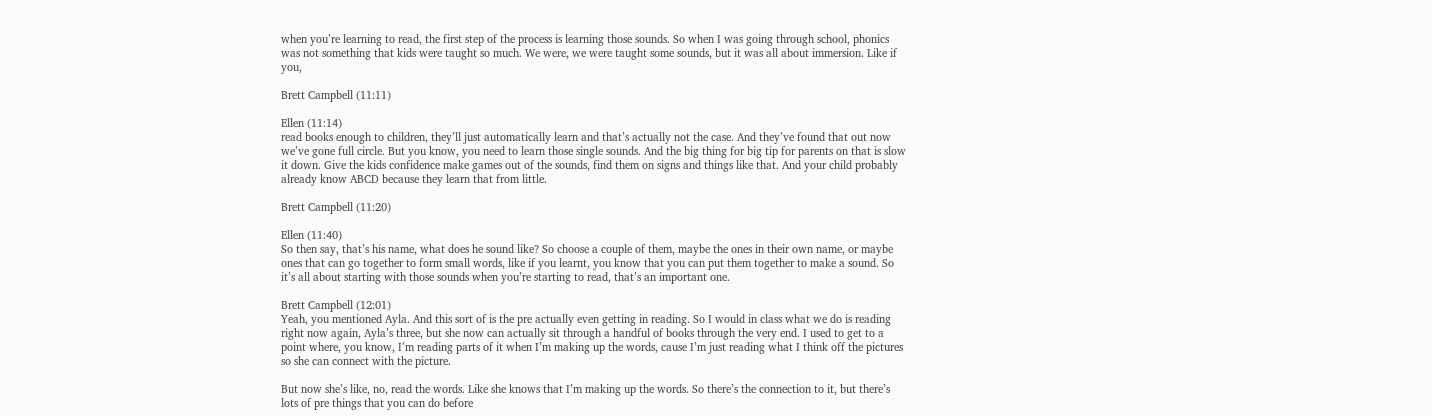when you’re learning to read, the first step of the process is learning those sounds. So when I was going through school, phonics was not something that kids were taught so much. We were, we were taught some sounds, but it was all about immersion. Like if you,

Brett Campbell (11:11)

Ellen (11:14)
read books enough to children, they’ll just automatically learn and that’s actually not the case. And they’ve found that out now we’ve gone full circle. But you know, you need to learn those single sounds. And the big thing for big tip for parents on that is slow it down. Give the kids confidence make games out of the sounds, find them on signs and things like that. And your child probably already know ABCD because they learn that from little.

Brett Campbell (11:20)

Ellen (11:40)
So then say, that’s his name, what does he sound like? So choose a couple of them, maybe the ones in their own name, or maybe ones that can go together to form small words, like if you learnt, you know that you can put them together to make a sound. So it’s all about starting with those sounds when you’re starting to read, that’s an important one.

Brett Campbell (12:01)
Yeah, you mentioned Ayla. And this sort of is the pre actually even getting in reading. So I would in class what we do is reading right now again, Ayla’s three, but she now can actually sit through a handful of books through the very end. I used to get to a point where, you know, I’m reading parts of it when I’m making up the words, cause I’m just reading what I think off the pictures so she can connect with the picture.

But now she’s like, no, read the words. Like she knows that I’m making up the words. So there’s the connection to it, but there’s lots of pre things that you can do before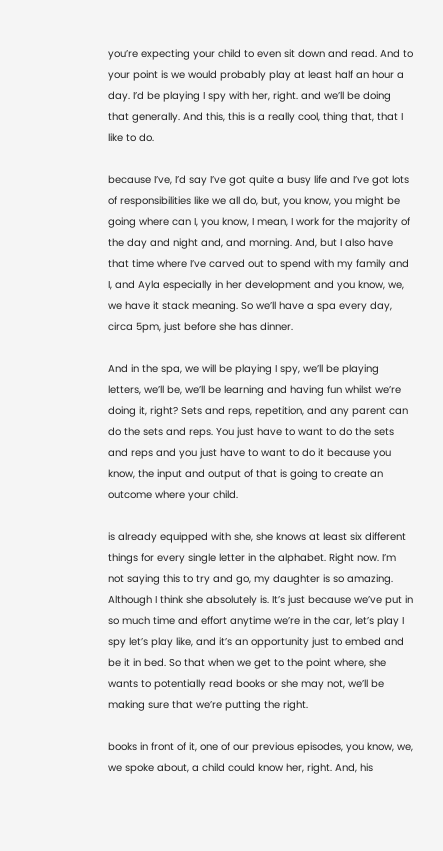you’re expecting your child to even sit down and read. And to your point is we would probably play at least half an hour a day. I’d be playing I spy with her, right. and we’ll be doing that generally. And this, this is a really cool, thing that, that I like to do.

because I’ve, I’d say I’ve got quite a busy life and I’ve got lots of responsibilities like we all do, but, you know, you might be going where can I, you know, I mean, I work for the majority of the day and night and, and morning. And, but I also have that time where I’ve carved out to spend with my family and I, and Ayla especially in her development and you know, we, we have it stack meaning. So we’ll have a spa every day, circa 5pm, just before she has dinner.

And in the spa, we will be playing I spy, we’ll be playing letters, we’ll be, we’ll be learning and having fun whilst we’re doing it, right? Sets and reps, repetition, and any parent can do the sets and reps. You just have to want to do the sets and reps and you just have to want to do it because you know, the input and output of that is going to create an outcome where your child.

is already equipped with she, she knows at least six different things for every single letter in the alphabet. Right now. I’m not saying this to try and go, my daughter is so amazing. Although I think she absolutely is. It’s just because we’ve put in so much time and effort anytime we’re in the car, let’s play I spy let’s play like, and it’s an opportunity just to embed and be it in bed. So that when we get to the point where, she wants to potentially read books or she may not, we’ll be making sure that we’re putting the right.

books in front of it, one of our previous episodes, you know, we, we spoke about, a child could know her, right. And, his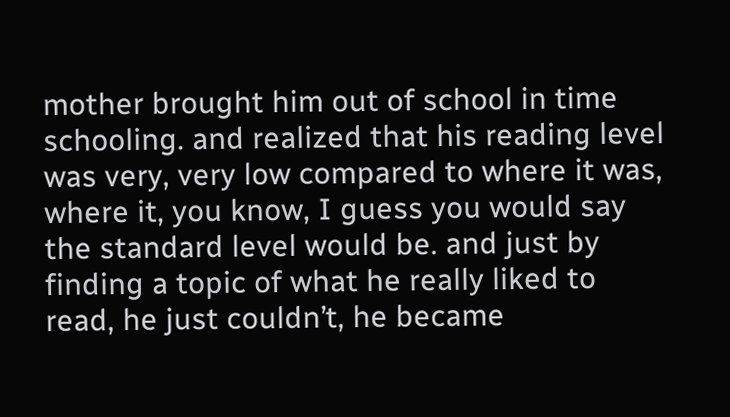mother brought him out of school in time schooling. and realized that his reading level was very, very low compared to where it was, where it, you know, I guess you would say the standard level would be. and just by finding a topic of what he really liked to read, he just couldn’t, he became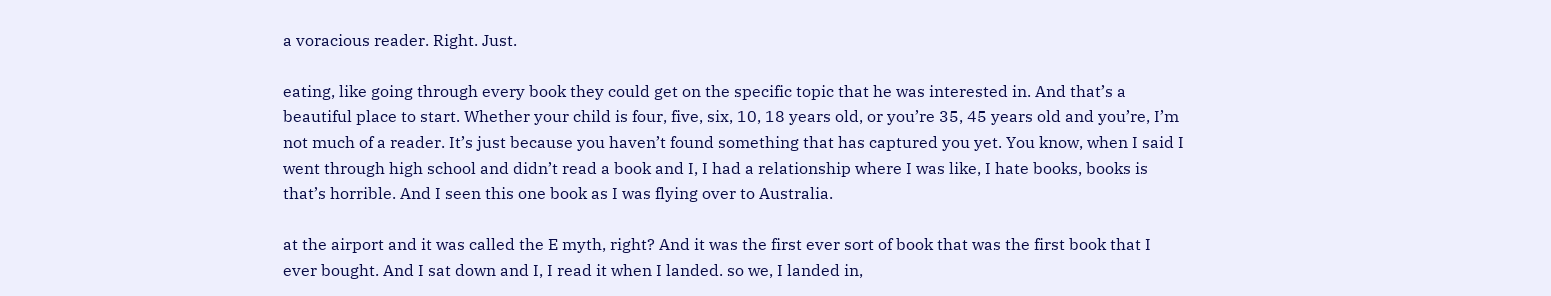a voracious reader. Right. Just.

eating, like going through every book they could get on the specific topic that he was interested in. And that’s a beautiful place to start. Whether your child is four, five, six, 10, 18 years old, or you’re 35, 45 years old and you’re, I’m not much of a reader. It’s just because you haven’t found something that has captured you yet. You know, when I said I went through high school and didn’t read a book and I, I had a relationship where I was like, I hate books, books is that’s horrible. And I seen this one book as I was flying over to Australia.

at the airport and it was called the E myth, right? And it was the first ever sort of book that was the first book that I ever bought. And I sat down and I, I read it when I landed. so we, I landed in,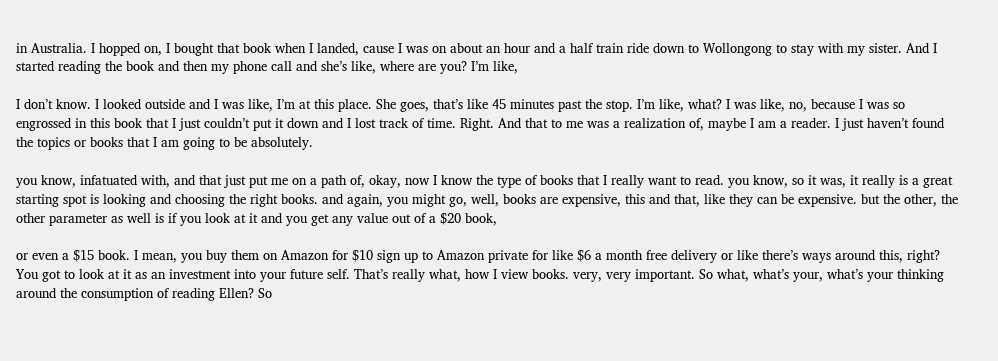in Australia. I hopped on, I bought that book when I landed, cause I was on about an hour and a half train ride down to Wollongong to stay with my sister. And I started reading the book and then my phone call and she’s like, where are you? I’m like,

I don’t know. I looked outside and I was like, I’m at this place. She goes, that’s like 45 minutes past the stop. I’m like, what? I was like, no, because I was so engrossed in this book that I just couldn’t put it down and I lost track of time. Right. And that to me was a realization of, maybe I am a reader. I just haven’t found the topics or books that I am going to be absolutely.

you know, infatuated with, and that just put me on a path of, okay, now I know the type of books that I really want to read. you know, so it was, it really is a great starting spot is looking and choosing the right books. and again, you might go, well, books are expensive, this and that, like they can be expensive. but the other, the other parameter as well is if you look at it and you get any value out of a $20 book,

or even a $15 book. I mean, you buy them on Amazon for $10 sign up to Amazon private for like $6 a month free delivery or like there’s ways around this, right? You got to look at it as an investment into your future self. That’s really what, how I view books. very, very important. So what, what’s your, what’s your thinking around the consumption of reading Ellen? So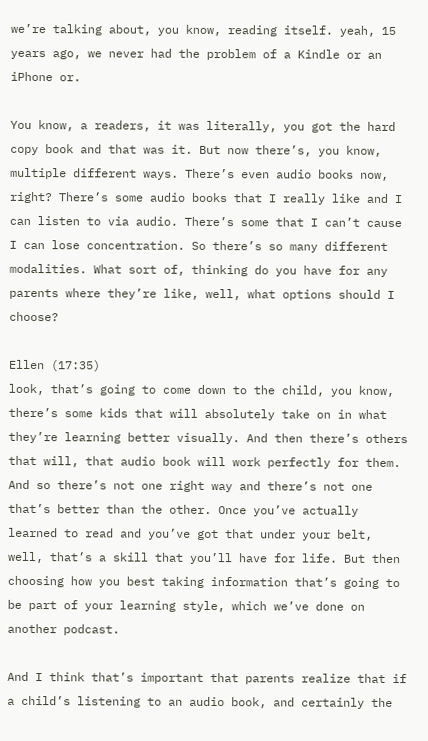we’re talking about, you know, reading itself. yeah, 15 years ago, we never had the problem of a Kindle or an iPhone or.

You know, a readers, it was literally, you got the hard copy book and that was it. But now there’s, you know, multiple different ways. There’s even audio books now, right? There’s some audio books that I really like and I can listen to via audio. There’s some that I can’t cause I can lose concentration. So there’s so many different modalities. What sort of, thinking do you have for any parents where they’re like, well, what options should I choose?

Ellen (17:35)
look, that’s going to come down to the child, you know, there’s some kids that will absolutely take on in what they’re learning better visually. And then there’s others that will, that audio book will work perfectly for them. And so there’s not one right way and there’s not one that’s better than the other. Once you’ve actually learned to read and you’ve got that under your belt, well, that’s a skill that you’ll have for life. But then choosing how you best taking information that’s going to be part of your learning style, which we’ve done on another podcast.

And I think that’s important that parents realize that if a child’s listening to an audio book, and certainly the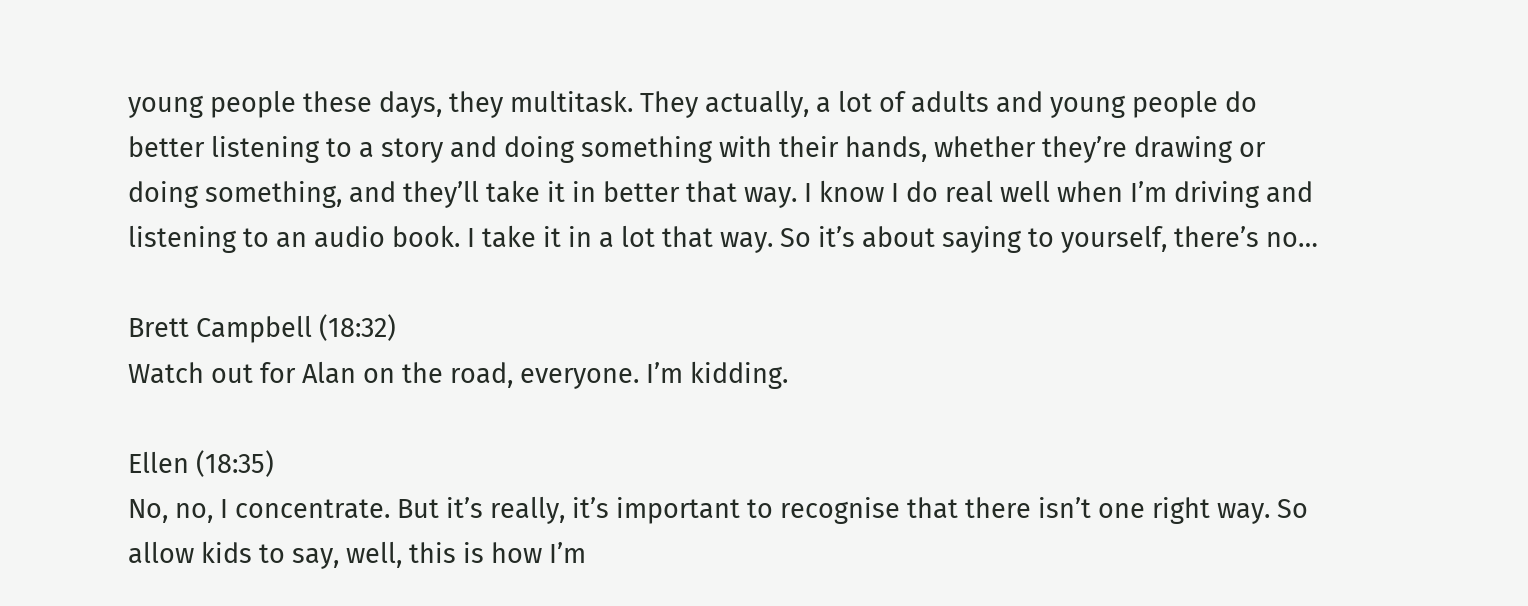young people these days, they multitask. They actually, a lot of adults and young people do better listening to a story and doing something with their hands, whether they’re drawing or doing something, and they’ll take it in better that way. I know I do real well when I’m driving and listening to an audio book. I take it in a lot that way. So it’s about saying to yourself, there’s no…

Brett Campbell (18:32)
Watch out for Alan on the road, everyone. I’m kidding.

Ellen (18:35)
No, no, I concentrate. But it’s really, it’s important to recognise that there isn’t one right way. So allow kids to say, well, this is how I’m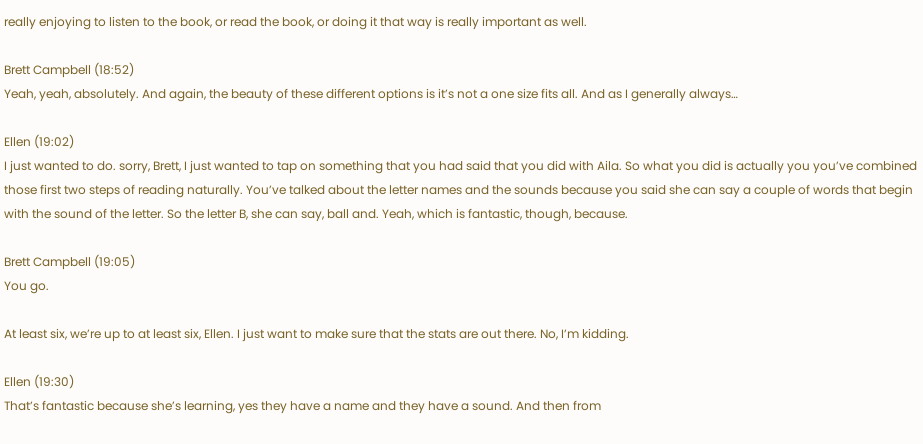really enjoying to listen to the book, or read the book, or doing it that way is really important as well.

Brett Campbell (18:52)
Yeah, yeah, absolutely. And again, the beauty of these different options is it’s not a one size fits all. And as I generally always…

Ellen (19:02)
I just wanted to do. sorry, Brett, I just wanted to tap on something that you had said that you did with Aila. So what you did is actually you you’ve combined those first two steps of reading naturally. You’ve talked about the letter names and the sounds because you said she can say a couple of words that begin with the sound of the letter. So the letter B, she can say, ball and. Yeah, which is fantastic, though, because.

Brett Campbell (19:05)
You go.

At least six, we’re up to at least six, Ellen. I just want to make sure that the stats are out there. No, I’m kidding.

Ellen (19:30)
That’s fantastic because she’s learning, yes they have a name and they have a sound. And then from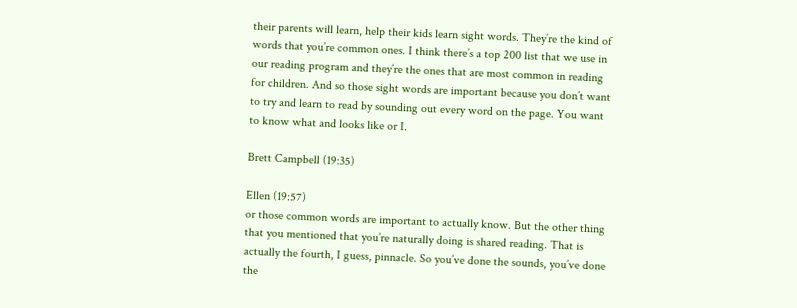their parents will learn, help their kids learn sight words. They’re the kind of words that you’re common ones. I think there’s a top 200 list that we use in our reading program and they’re the ones that are most common in reading for children. And so those sight words are important because you don’t want to try and learn to read by sounding out every word on the page. You want to know what and looks like or I.

Brett Campbell (19:35)

Ellen (19:57)
or those common words are important to actually know. But the other thing that you mentioned that you’re naturally doing is shared reading. That is actually the fourth, I guess, pinnacle. So you’ve done the sounds, you’ve done the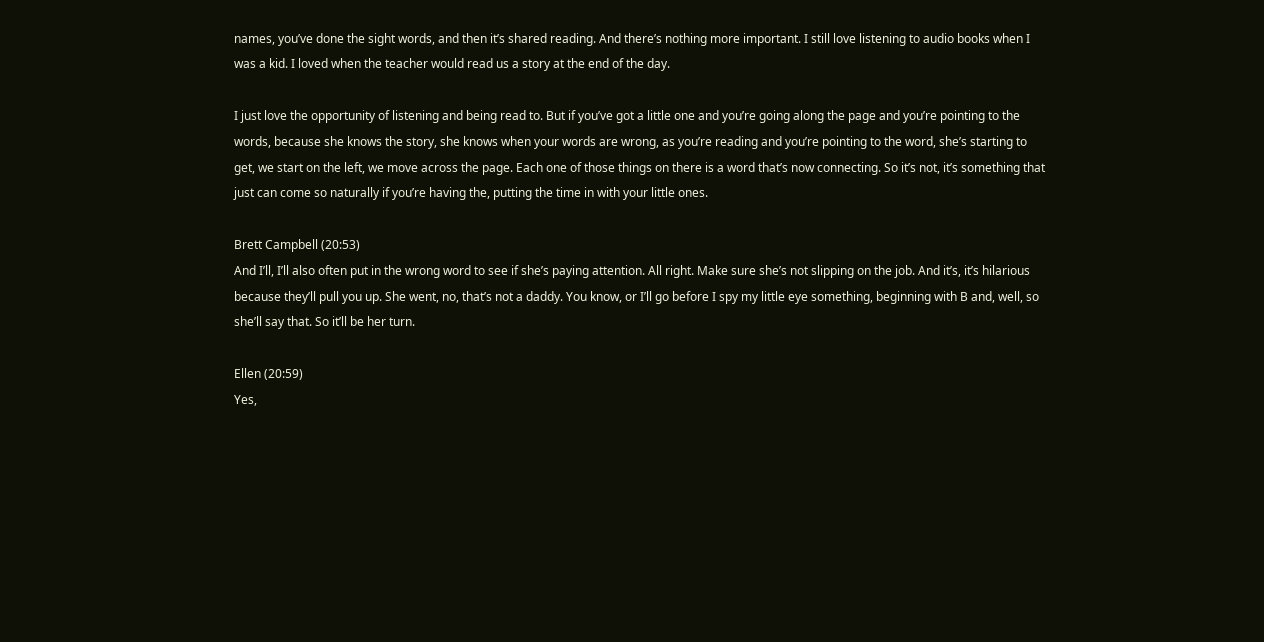names, you’ve done the sight words, and then it’s shared reading. And there’s nothing more important. I still love listening to audio books when I was a kid. I loved when the teacher would read us a story at the end of the day.

I just love the opportunity of listening and being read to. But if you’ve got a little one and you’re going along the page and you’re pointing to the words, because she knows the story, she knows when your words are wrong, as you’re reading and you’re pointing to the word, she’s starting to get, we start on the left, we move across the page. Each one of those things on there is a word that’s now connecting. So it’s not, it’s something that just can come so naturally if you’re having the, putting the time in with your little ones.

Brett Campbell (20:53)
And I’ll, I’ll also often put in the wrong word to see if she’s paying attention. All right. Make sure she’s not slipping on the job. And it’s, it’s hilarious because they’ll pull you up. She went, no, that’s not a daddy. You know, or I’ll go before I spy my little eye something, beginning with B and, well, so she’ll say that. So it’ll be her turn.

Ellen (20:59)
Yes,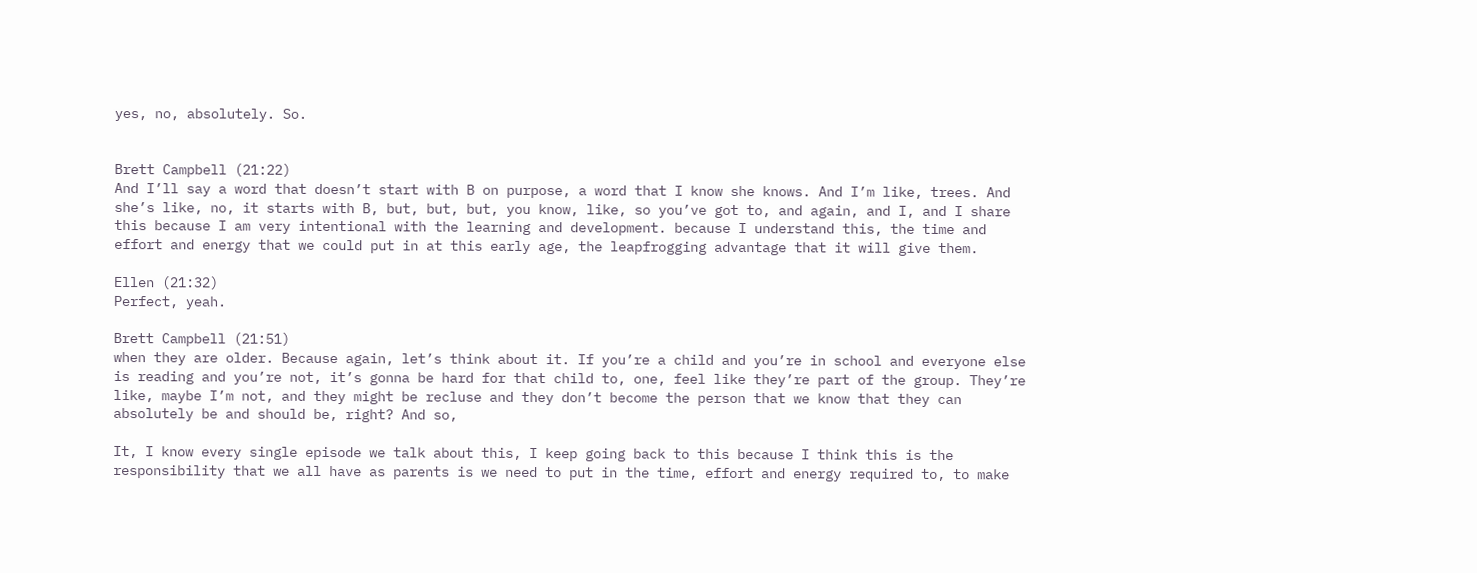yes, no, absolutely. So.


Brett Campbell (21:22)
And I’ll say a word that doesn’t start with B on purpose, a word that I know she knows. And I’m like, trees. And she’s like, no, it starts with B, but, but, but, you know, like, so you’ve got to, and again, and I, and I share this because I am very intentional with the learning and development. because I understand this, the time and effort and energy that we could put in at this early age, the leapfrogging advantage that it will give them.

Ellen (21:32)
Perfect, yeah.

Brett Campbell (21:51)
when they are older. Because again, let’s think about it. If you’re a child and you’re in school and everyone else is reading and you’re not, it’s gonna be hard for that child to, one, feel like they’re part of the group. They’re like, maybe I’m not, and they might be recluse and they don’t become the person that we know that they can absolutely be and should be, right? And so,

It, I know every single episode we talk about this, I keep going back to this because I think this is the responsibility that we all have as parents is we need to put in the time, effort and energy required to, to make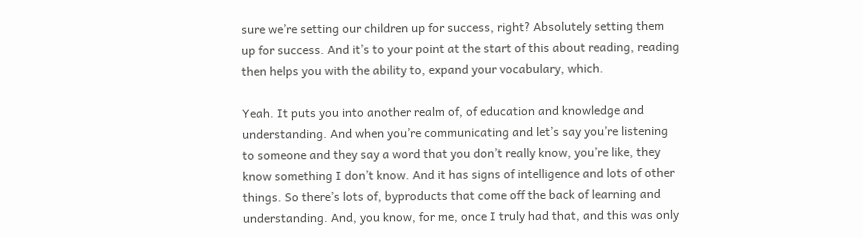sure we’re setting our children up for success, right? Absolutely setting them up for success. And it’s to your point at the start of this about reading, reading then helps you with the ability to, expand your vocabulary, which.

Yeah. It puts you into another realm of, of education and knowledge and understanding. And when you’re communicating and let’s say you’re listening to someone and they say a word that you don’t really know, you’re like, they know something I don’t know. And it has signs of intelligence and lots of other things. So there’s lots of, byproducts that come off the back of learning and understanding. And, you know, for me, once I truly had that, and this was only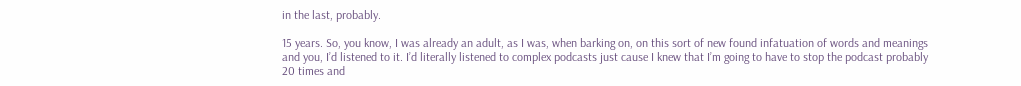in the last, probably.

15 years. So, you know, I was already an adult, as I was, when barking on, on this sort of new found infatuation of words and meanings and you, I’d listened to it. I’d literally listened to complex podcasts just cause I knew that I’m going to have to stop the podcast probably 20 times and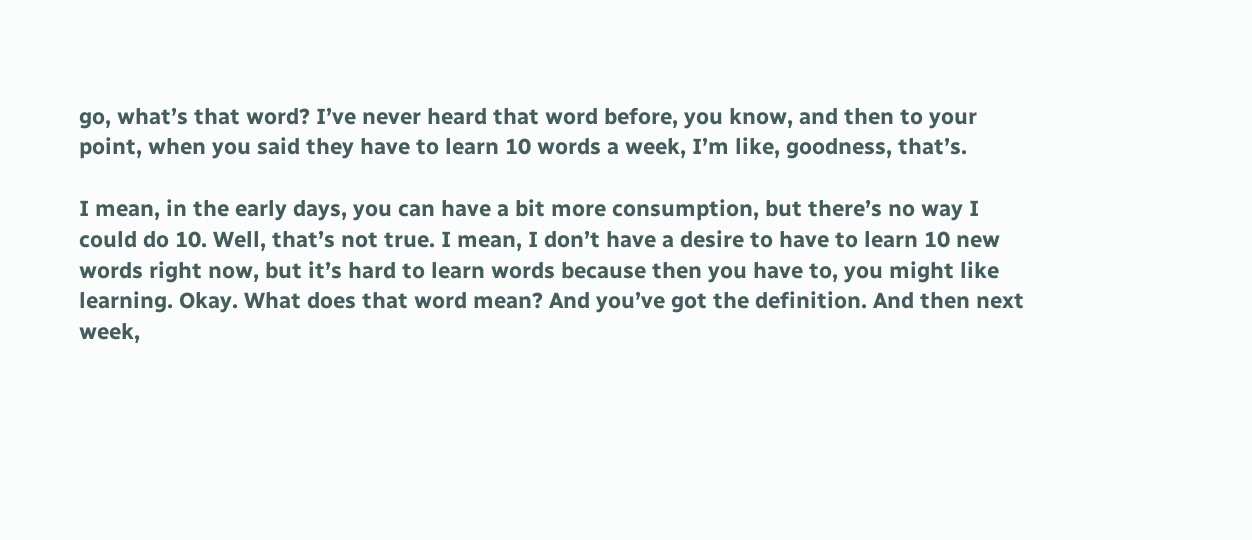go, what’s that word? I’ve never heard that word before, you know, and then to your point, when you said they have to learn 10 words a week, I’m like, goodness, that’s.

I mean, in the early days, you can have a bit more consumption, but there’s no way I could do 10. Well, that’s not true. I mean, I don’t have a desire to have to learn 10 new words right now, but it’s hard to learn words because then you have to, you might like learning. Okay. What does that word mean? And you’ve got the definition. And then next week,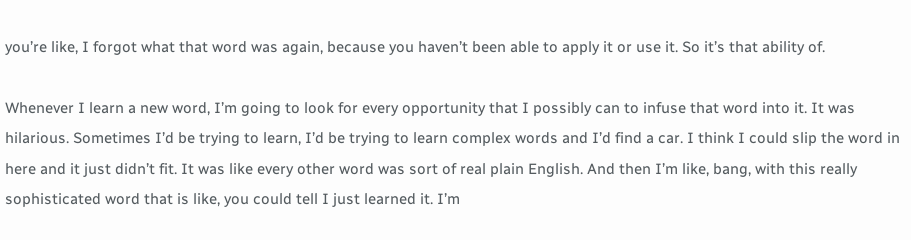you’re like, I forgot what that word was again, because you haven’t been able to apply it or use it. So it’s that ability of.

Whenever I learn a new word, I’m going to look for every opportunity that I possibly can to infuse that word into it. It was hilarious. Sometimes I’d be trying to learn, I’d be trying to learn complex words and I’d find a car. I think I could slip the word in here and it just didn’t fit. It was like every other word was sort of real plain English. And then I’m like, bang, with this really sophisticated word that is like, you could tell I just learned it. I’m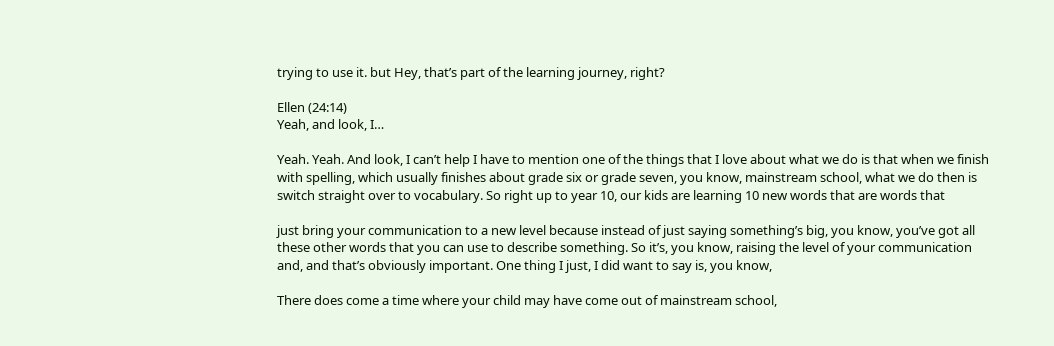trying to use it. but Hey, that’s part of the learning journey, right?

Ellen (24:14)
Yeah, and look, I…

Yeah. Yeah. And look, I can’t help I have to mention one of the things that I love about what we do is that when we finish with spelling, which usually finishes about grade six or grade seven, you know, mainstream school, what we do then is switch straight over to vocabulary. So right up to year 10, our kids are learning 10 new words that are words that

just bring your communication to a new level because instead of just saying something’s big, you know, you’ve got all these other words that you can use to describe something. So it’s, you know, raising the level of your communication and, and that’s obviously important. One thing I just, I did want to say is, you know,

There does come a time where your child may have come out of mainstream school,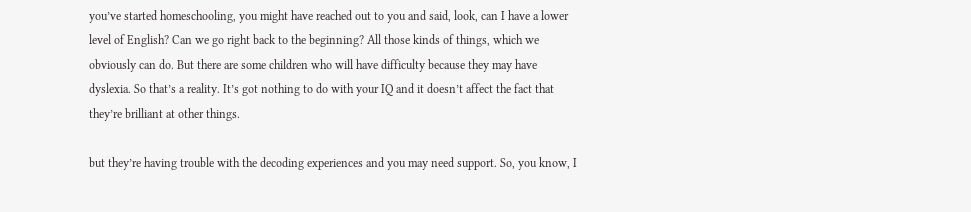you’ve started homeschooling, you might have reached out to you and said, look, can I have a lower level of English? Can we go right back to the beginning? All those kinds of things, which we obviously can do. But there are some children who will have difficulty because they may have dyslexia. So that’s a reality. It’s got nothing to do with your IQ and it doesn’t affect the fact that they’re brilliant at other things.

but they’re having trouble with the decoding experiences and you may need support. So, you know, I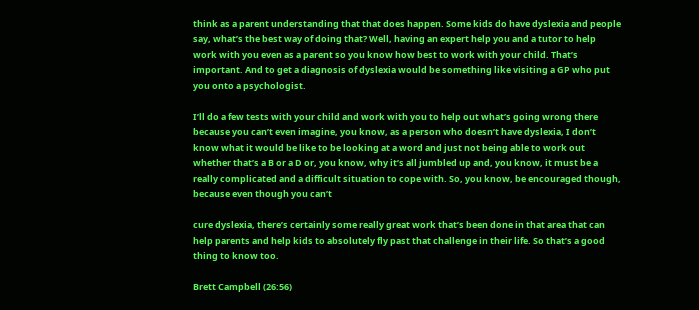think as a parent understanding that that does happen. Some kids do have dyslexia and people say, what’s the best way of doing that? Well, having an expert help you and a tutor to help work with you even as a parent so you know how best to work with your child. That’s important. And to get a diagnosis of dyslexia would be something like visiting a GP who put you onto a psychologist.

I’ll do a few tests with your child and work with you to help out what’s going wrong there because you can’t even imagine, you know, as a person who doesn’t have dyslexia, I don’t know what it would be like to be looking at a word and just not being able to work out whether that’s a B or a D or, you know, why it’s all jumbled up and, you know, it must be a really complicated and a difficult situation to cope with. So, you know, be encouraged though, because even though you can’t

cure dyslexia, there’s certainly some really great work that’s been done in that area that can help parents and help kids to absolutely fly past that challenge in their life. So that’s a good thing to know too.

Brett Campbell (26:56)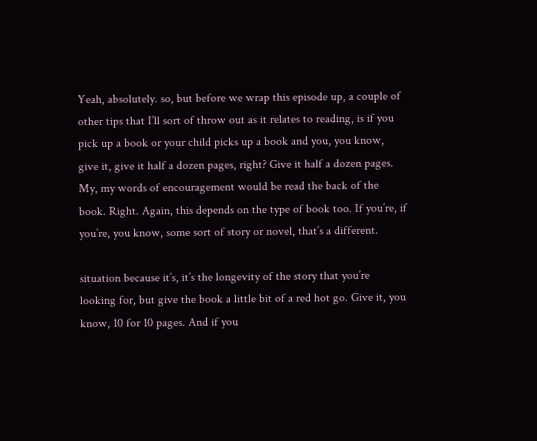Yeah, absolutely. so, but before we wrap this episode up, a couple of other tips that I’ll sort of throw out as it relates to reading, is if you pick up a book or your child picks up a book and you, you know, give it, give it half a dozen pages, right? Give it half a dozen pages. My, my words of encouragement would be read the back of the book. Right. Again, this depends on the type of book too. If you’re, if you’re, you know, some sort of story or novel, that’s a different.

situation because it’s, it’s the longevity of the story that you’re looking for, but give the book a little bit of a red hot go. Give it, you know, 10 for 10 pages. And if you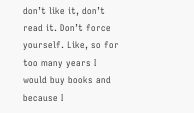don’t like it, don’t read it. Don’t force yourself. Like, so for too many years I would buy books and because I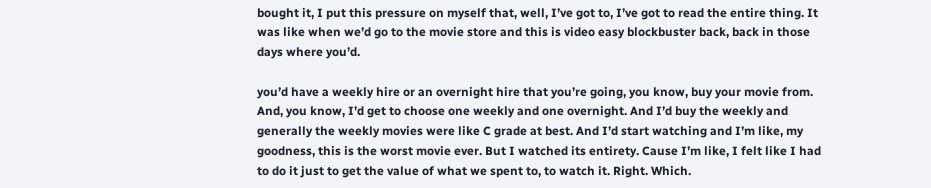bought it, I put this pressure on myself that, well, I’ve got to, I’ve got to read the entire thing. It was like when we’d go to the movie store and this is video easy blockbuster back, back in those days where you’d.

you’d have a weekly hire or an overnight hire that you’re going, you know, buy your movie from. And, you know, I’d get to choose one weekly and one overnight. And I’d buy the weekly and generally the weekly movies were like C grade at best. And I’d start watching and I’m like, my goodness, this is the worst movie ever. But I watched its entirety. Cause I’m like, I felt like I had to do it just to get the value of what we spent to, to watch it. Right. Which.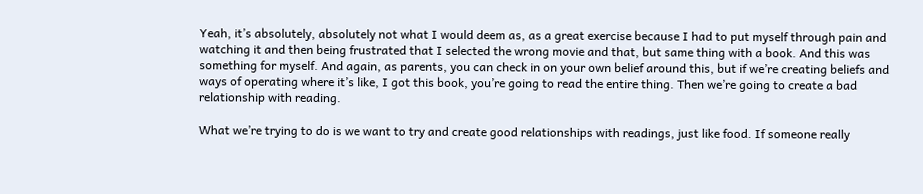Yeah, it’s absolutely, absolutely not what I would deem as, as a great exercise because I had to put myself through pain and watching it and then being frustrated that I selected the wrong movie and that, but same thing with a book. And this was something for myself. And again, as parents, you can check in on your own belief around this, but if we’re creating beliefs and ways of operating where it’s like, I got this book, you’re going to read the entire thing. Then we’re going to create a bad relationship with reading.

What we’re trying to do is we want to try and create good relationships with readings, just like food. If someone really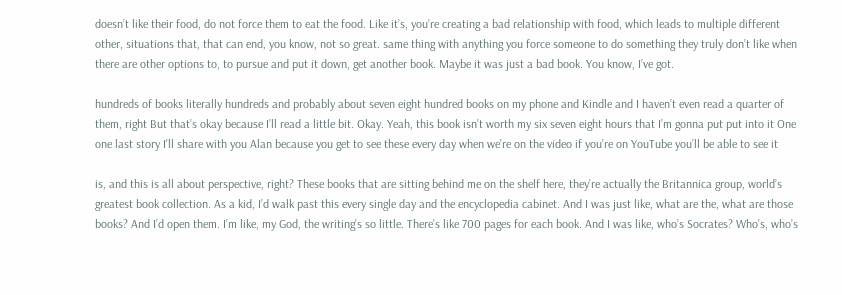doesn’t like their food, do not force them to eat the food. Like it’s, you’re creating a bad relationship with food, which leads to multiple different other, situations that, that can end, you know, not so great. same thing with anything you force someone to do something they truly don’t like when there are other options to, to pursue and put it down, get another book. Maybe it was just a bad book. You know, I’ve got.

hundreds of books literally hundreds and probably about seven eight hundred books on my phone and Kindle and I haven’t even read a quarter of them, right But that’s okay because I’ll read a little bit. Okay. Yeah, this book isn’t worth my six seven eight hours that I’m gonna put put into it One one last story I’ll share with you Alan because you get to see these every day when we’re on the video if you’re on YouTube you’ll be able to see it

is, and this is all about perspective, right? These books that are sitting behind me on the shelf here, they’re actually the Britannica group, world’s greatest book collection. As a kid, I’d walk past this every single day and the encyclopedia cabinet. And I was just like, what are the, what are those books? And I’d open them. I’m like, my God, the writing’s so little. There’s like 700 pages for each book. And I was like, who’s Socrates? Who’s, who’s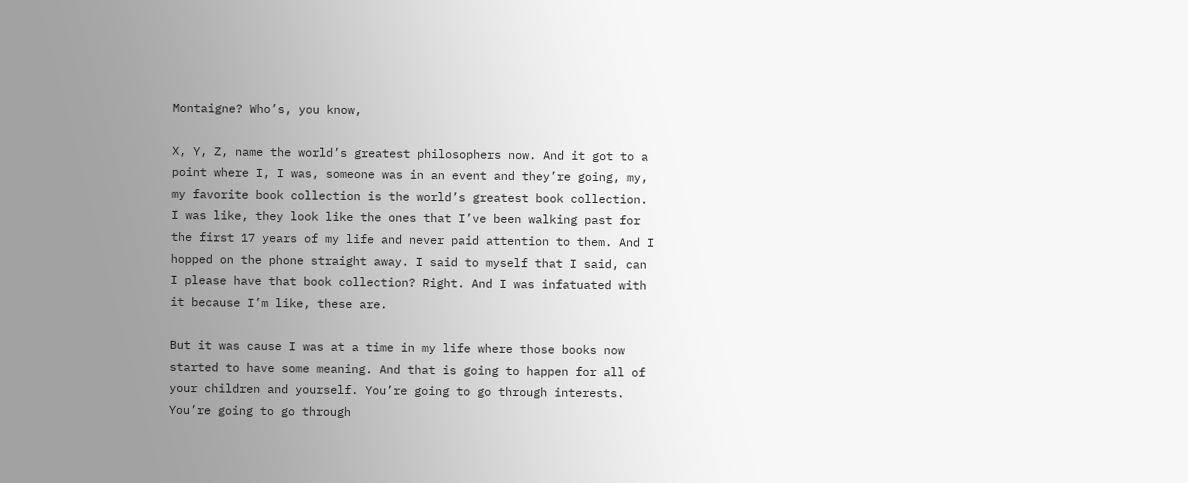Montaigne? Who’s, you know,

X, Y, Z, name the world’s greatest philosophers now. And it got to a point where I, I was, someone was in an event and they’re going, my, my favorite book collection is the world’s greatest book collection. I was like, they look like the ones that I’ve been walking past for the first 17 years of my life and never paid attention to them. And I hopped on the phone straight away. I said to myself that I said, can I please have that book collection? Right. And I was infatuated with it because I’m like, these are.

But it was cause I was at a time in my life where those books now started to have some meaning. And that is going to happen for all of your children and yourself. You’re going to go through interests. You’re going to go through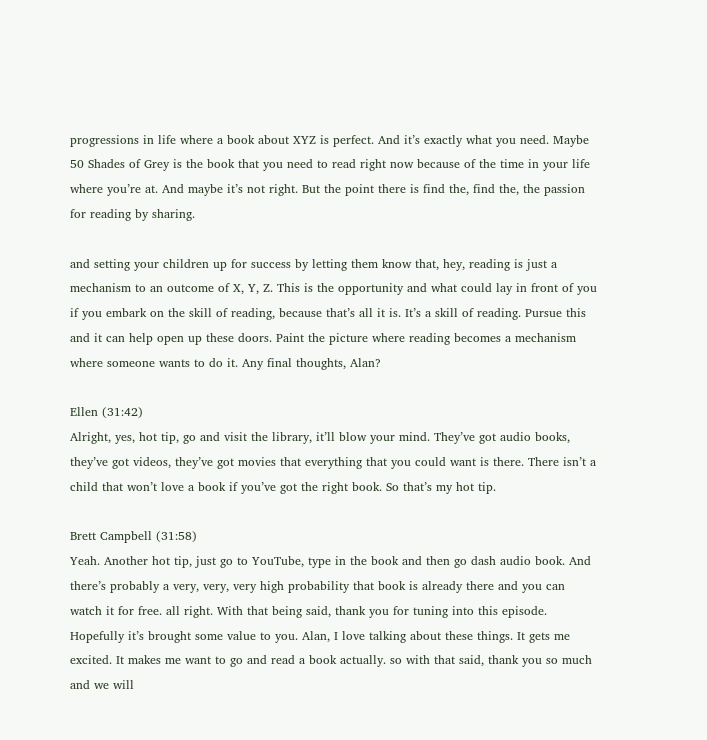progressions in life where a book about XYZ is perfect. And it’s exactly what you need. Maybe 50 Shades of Grey is the book that you need to read right now because of the time in your life where you’re at. And maybe it’s not right. But the point there is find the, find the, the passion for reading by sharing.

and setting your children up for success by letting them know that, hey, reading is just a mechanism to an outcome of X, Y, Z. This is the opportunity and what could lay in front of you if you embark on the skill of reading, because that’s all it is. It’s a skill of reading. Pursue this and it can help open up these doors. Paint the picture where reading becomes a mechanism where someone wants to do it. Any final thoughts, Alan?

Ellen (31:42)
Alright, yes, hot tip, go and visit the library, it’ll blow your mind. They’ve got audio books, they’ve got videos, they’ve got movies that everything that you could want is there. There isn’t a child that won’t love a book if you’ve got the right book. So that’s my hot tip.

Brett Campbell (31:58)
Yeah. Another hot tip, just go to YouTube, type in the book and then go dash audio book. And there’s probably a very, very, very high probability that book is already there and you can watch it for free. all right. With that being said, thank you for tuning into this episode. Hopefully it’s brought some value to you. Alan, I love talking about these things. It gets me excited. It makes me want to go and read a book actually. so with that said, thank you so much and we will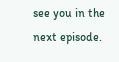see you in the next episode.